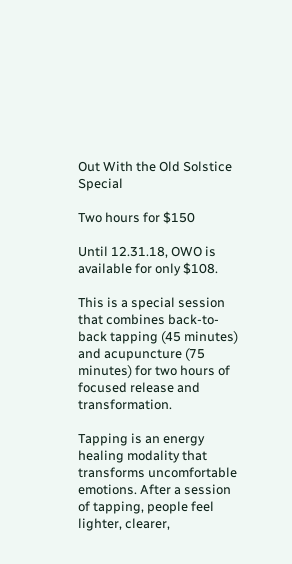Out With the Old Solstice Special

Two hours for $150

Until 12.31.18, OWO is available for only $108.

This is a special session that combines back-to-back tapping (45 minutes) and acupuncture (75 minutes) for two hours of focused release and transformation.

Tapping is an energy healing modality that transforms uncomfortable emotions. After a session of tapping, people feel lighter, clearer,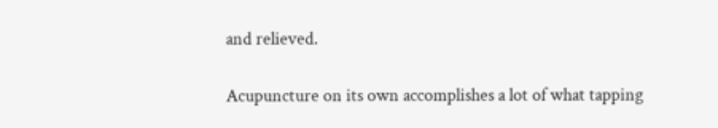and relieved.

Acupuncture on its own accomplishes a lot of what tapping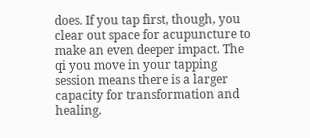does. If you tap first, though, you clear out space for acupuncture to make an even deeper impact. The qi you move in your tapping session means there is a larger capacity for transformation and healing.